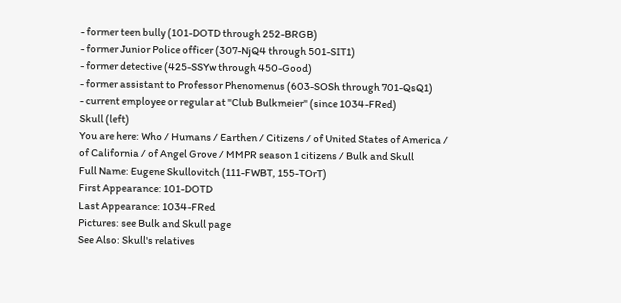- former teen bully (101-DOTD through 252-BRGB)
- former Junior Police officer (307-NjQ4 through 501-SIT1)
- former detective (425-SSYw through 450-Good)
- former assistant to Professor Phenomenus (603-SOSh through 701-QsQ1)
- current employee or regular at "Club Bulkmeier" (since 1034-FRed)
Skull (left)
You are here: Who / Humans / Earthen / Citizens / of United States of America / of California / of Angel Grove / MMPR season 1 citizens / Bulk and Skull
Full Name: Eugene Skullovitch (111-FWBT, 155-TOrT)
First Appearance: 101-DOTD
Last Appearance: 1034-FRed
Pictures: see Bulk and Skull page
See Also: Skull's relatives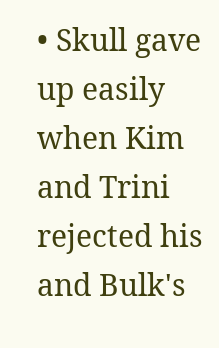• Skull gave up easily when Kim and Trini rejected his and Bulk's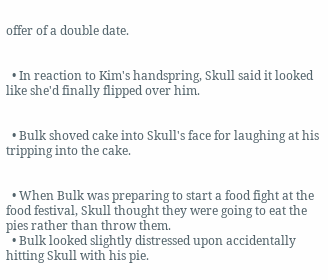offer of a double date.


  • In reaction to Kim's handspring, Skull said it looked like she'd finally flipped over him.


  • Bulk shoved cake into Skull's face for laughing at his tripping into the cake.


  • When Bulk was preparing to start a food fight at the food festival, Skull thought they were going to eat the pies rather than throw them.
  • Bulk looked slightly distressed upon accidentally hitting Skull with his pie.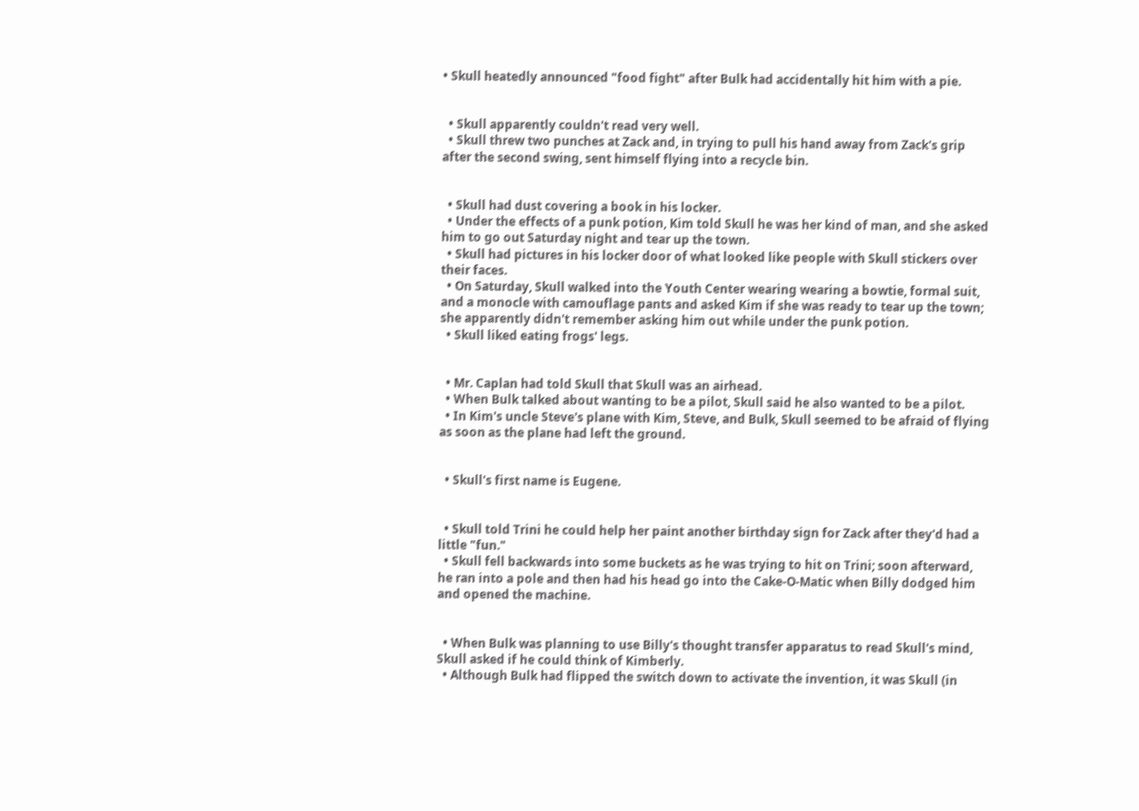• Skull heatedly announced "food fight" after Bulk had accidentally hit him with a pie.


  • Skull apparently couldn't read very well.
  • Skull threw two punches at Zack and, in trying to pull his hand away from Zack's grip after the second swing, sent himself flying into a recycle bin.


  • Skull had dust covering a book in his locker.
  • Under the effects of a punk potion, Kim told Skull he was her kind of man, and she asked him to go out Saturday night and tear up the town.
  • Skull had pictures in his locker door of what looked like people with Skull stickers over their faces.
  • On Saturday, Skull walked into the Youth Center wearing wearing a bowtie, formal suit, and a monocle with camouflage pants and asked Kim if she was ready to tear up the town; she apparently didn't remember asking him out while under the punk potion.
  • Skull liked eating frogs' legs.


  • Mr. Caplan had told Skull that Skull was an airhead.
  • When Bulk talked about wanting to be a pilot, Skull said he also wanted to be a pilot.
  • In Kim's uncle Steve's plane with Kim, Steve, and Bulk, Skull seemed to be afraid of flying as soon as the plane had left the ground.


  • Skull's first name is Eugene.


  • Skull told Trini he could help her paint another birthday sign for Zack after they'd had a little "fun."
  • Skull fell backwards into some buckets as he was trying to hit on Trini; soon afterward, he ran into a pole and then had his head go into the Cake-O-Matic when Billy dodged him and opened the machine.


  • When Bulk was planning to use Billy's thought transfer apparatus to read Skull's mind, Skull asked if he could think of Kimberly.
  • Although Bulk had flipped the switch down to activate the invention, it was Skull (in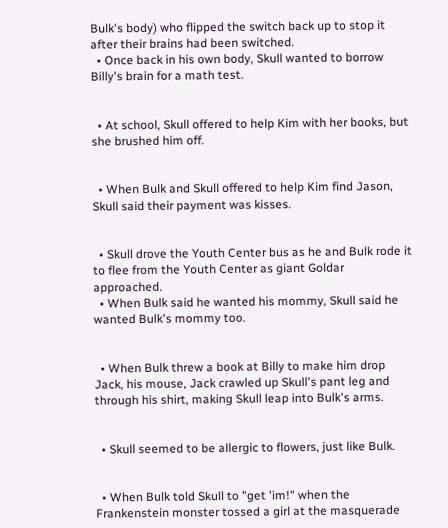Bulk's body) who flipped the switch back up to stop it after their brains had been switched.
  • Once back in his own body, Skull wanted to borrow Billy's brain for a math test.


  • At school, Skull offered to help Kim with her books, but she brushed him off.


  • When Bulk and Skull offered to help Kim find Jason, Skull said their payment was kisses.


  • Skull drove the Youth Center bus as he and Bulk rode it to flee from the Youth Center as giant Goldar approached.
  • When Bulk said he wanted his mommy, Skull said he wanted Bulk's mommy too.


  • When Bulk threw a book at Billy to make him drop Jack, his mouse, Jack crawled up Skull's pant leg and through his shirt, making Skull leap into Bulk's arms.


  • Skull seemed to be allergic to flowers, just like Bulk.


  • When Bulk told Skull to "get 'im!" when the Frankenstein monster tossed a girl at the masquerade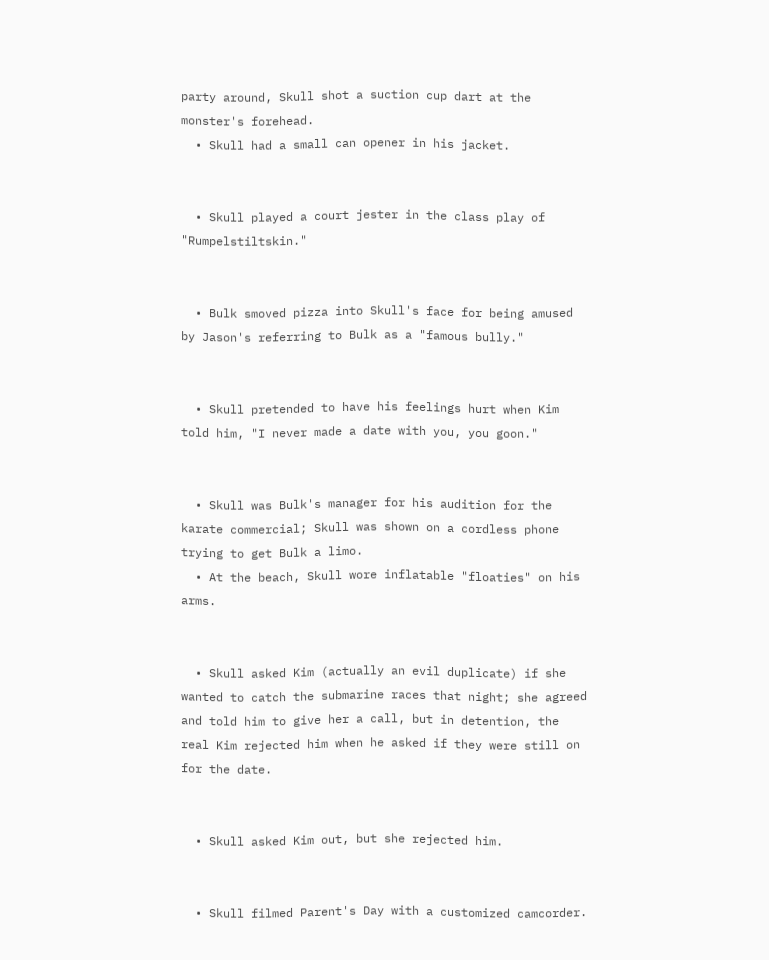party around, Skull shot a suction cup dart at the monster's forehead.
  • Skull had a small can opener in his jacket.


  • Skull played a court jester in the class play of "Rumpelstiltskin."


  • Bulk smoved pizza into Skull's face for being amused by Jason's referring to Bulk as a "famous bully."


  • Skull pretended to have his feelings hurt when Kim told him, "I never made a date with you, you goon."


  • Skull was Bulk's manager for his audition for the karate commercial; Skull was shown on a cordless phone trying to get Bulk a limo.
  • At the beach, Skull wore inflatable "floaties" on his arms.


  • Skull asked Kim (actually an evil duplicate) if she wanted to catch the submarine races that night; she agreed and told him to give her a call, but in detention, the real Kim rejected him when he asked if they were still on for the date.


  • Skull asked Kim out, but she rejected him.


  • Skull filmed Parent's Day with a customized camcorder.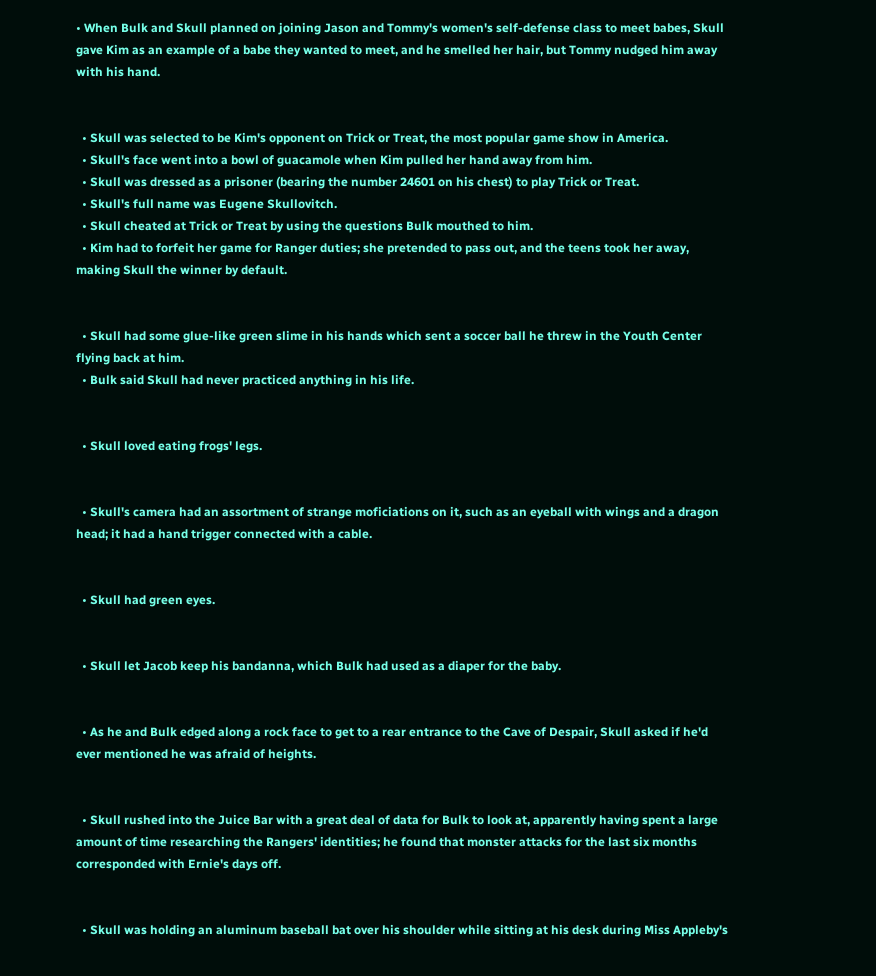• When Bulk and Skull planned on joining Jason and Tommy's women's self-defense class to meet babes, Skull gave Kim as an example of a babe they wanted to meet, and he smelled her hair, but Tommy nudged him away with his hand.


  • Skull was selected to be Kim's opponent on Trick or Treat, the most popular game show in America.
  • Skull's face went into a bowl of guacamole when Kim pulled her hand away from him.
  • Skull was dressed as a prisoner (bearing the number 24601 on his chest) to play Trick or Treat.
  • Skull's full name was Eugene Skullovitch.
  • Skull cheated at Trick or Treat by using the questions Bulk mouthed to him.
  • Kim had to forfeit her game for Ranger duties; she pretended to pass out, and the teens took her away, making Skull the winner by default.


  • Skull had some glue-like green slime in his hands which sent a soccer ball he threw in the Youth Center flying back at him.
  • Bulk said Skull had never practiced anything in his life.


  • Skull loved eating frogs' legs.


  • Skull's camera had an assortment of strange moficiations on it, such as an eyeball with wings and a dragon head; it had a hand trigger connected with a cable.


  • Skull had green eyes.


  • Skull let Jacob keep his bandanna, which Bulk had used as a diaper for the baby.


  • As he and Bulk edged along a rock face to get to a rear entrance to the Cave of Despair, Skull asked if he'd ever mentioned he was afraid of heights.


  • Skull rushed into the Juice Bar with a great deal of data for Bulk to look at, apparently having spent a large amount of time researching the Rangers' identities; he found that monster attacks for the last six months corresponded with Ernie's days off.


  • Skull was holding an aluminum baseball bat over his shoulder while sitting at his desk during Miss Appleby's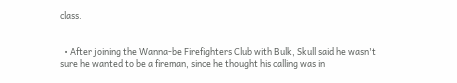class.


  • After joining the Wanna-be Firefighters Club with Bulk, Skull said he wasn't sure he wanted to be a fireman, since he thought his calling was in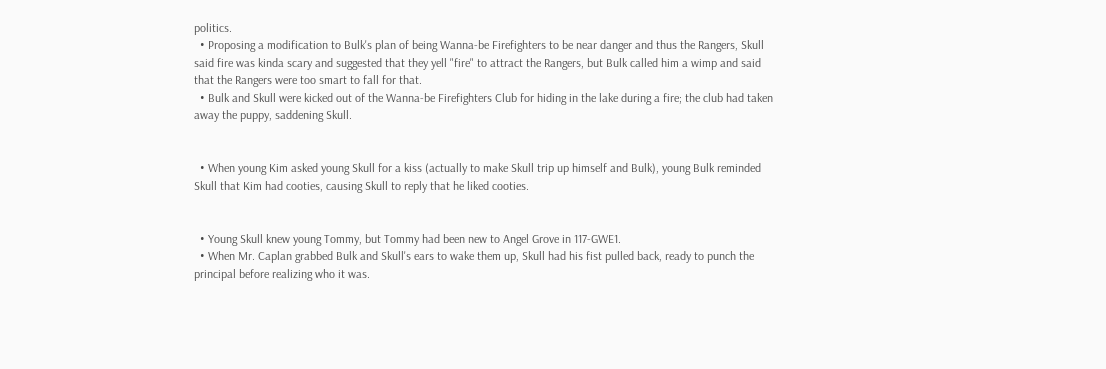politics.
  • Proposing a modification to Bulk's plan of being Wanna-be Firefighters to be near danger and thus the Rangers, Skull said fire was kinda scary and suggested that they yell "fire" to attract the Rangers, but Bulk called him a wimp and said that the Rangers were too smart to fall for that.
  • Bulk and Skull were kicked out of the Wanna-be Firefighters Club for hiding in the lake during a fire; the club had taken away the puppy, saddening Skull.


  • When young Kim asked young Skull for a kiss (actually to make Skull trip up himself and Bulk), young Bulk reminded Skull that Kim had cooties, causing Skull to reply that he liked cooties.


  • Young Skull knew young Tommy, but Tommy had been new to Angel Grove in 117-GWE1.
  • When Mr. Caplan grabbed Bulk and Skull's ears to wake them up, Skull had his fist pulled back, ready to punch the principal before realizing who it was.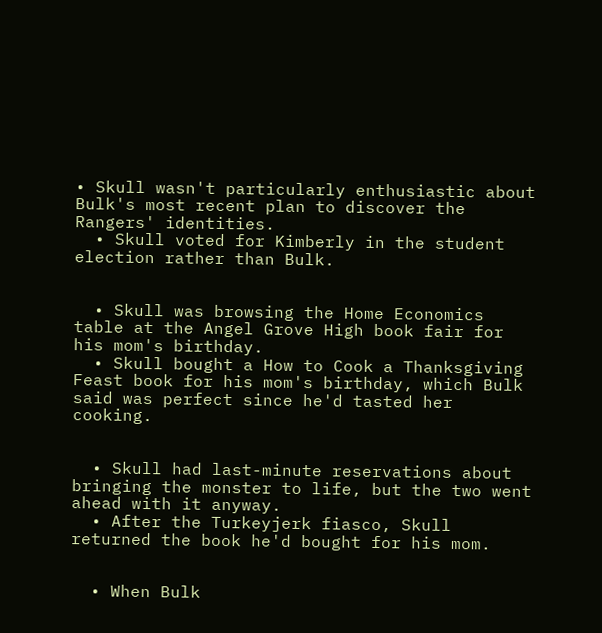• Skull wasn't particularly enthusiastic about Bulk's most recent plan to discover the Rangers' identities.
  • Skull voted for Kimberly in the student election rather than Bulk.


  • Skull was browsing the Home Economics table at the Angel Grove High book fair for his mom's birthday.
  • Skull bought a How to Cook a Thanksgiving Feast book for his mom's birthday, which Bulk said was perfect since he'd tasted her cooking.


  • Skull had last-minute reservations about bringing the monster to life, but the two went ahead with it anyway.
  • After the Turkeyjerk fiasco, Skull returned the book he'd bought for his mom.


  • When Bulk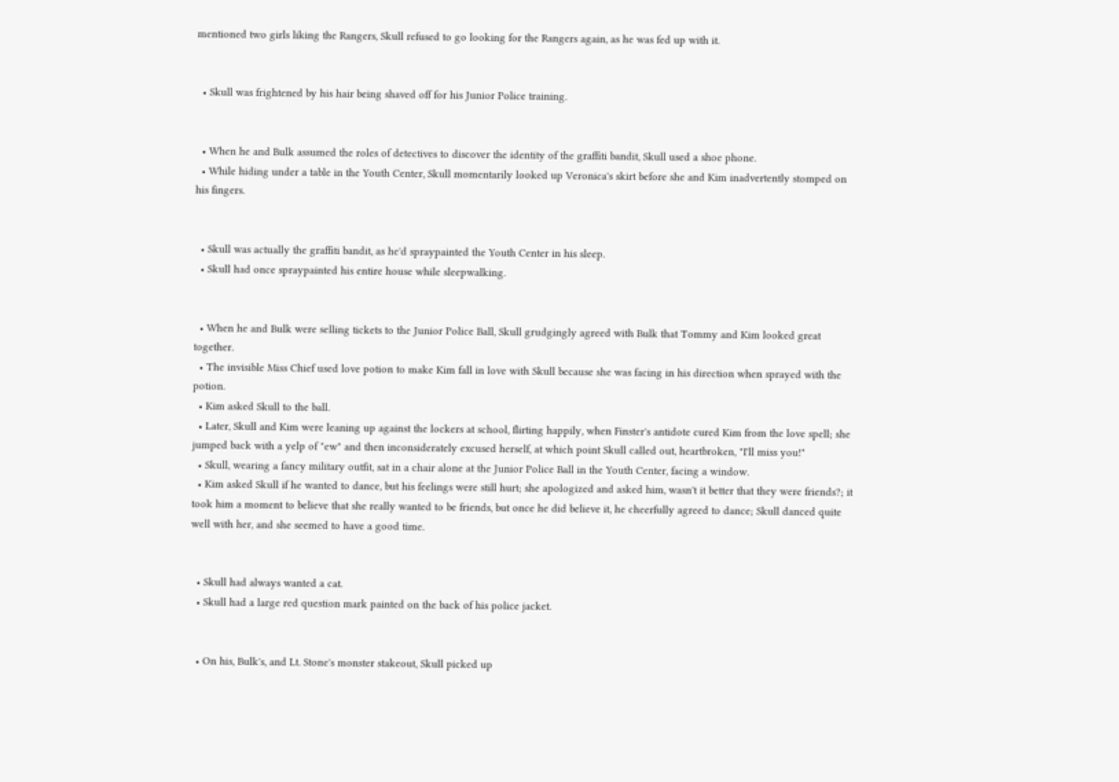mentioned two girls liking the Rangers, Skull refused to go looking for the Rangers again, as he was fed up with it.


  • Skull was frightened by his hair being shaved off for his Junior Police training.


  • When he and Bulk assumed the roles of detectives to discover the identity of the graffiti bandit, Skull used a shoe phone.
  • While hiding under a table in the Youth Center, Skull momentarily looked up Veronica's skirt before she and Kim inadvertently stomped on his fingers.


  • Skull was actually the graffiti bandit, as he'd spraypainted the Youth Center in his sleep.
  • Skull had once spraypainted his entire house while sleepwalking.


  • When he and Bulk were selling tickets to the Junior Police Ball, Skull grudgingly agreed with Bulk that Tommy and Kim looked great together.
  • The invisible Miss Chief used love potion to make Kim fall in love with Skull because she was facing in his direction when sprayed with the potion.
  • Kim asked Skull to the ball.
  • Later, Skull and Kim were leaning up against the lockers at school, flirting happily, when Finster's antidote cured Kim from the love spell; she jumped back with a yelp of "ew" and then inconsiderately excused herself, at which point Skull called out, heartbroken, "I'll miss you!"
  • Skull, wearing a fancy military outfit, sat in a chair alone at the Junior Police Ball in the Youth Center, facing a window.
  • Kim asked Skull if he wanted to dance, but his feelings were still hurt; she apologized and asked him, wasn't it better that they were friends?; it took him a moment to believe that she really wanted to be friends, but once he did believe it, he cheerfully agreed to dance; Skull danced quite well with her, and she seemed to have a good time.


  • Skull had always wanted a cat.
  • Skull had a large red question mark painted on the back of his police jacket.


  • On his, Bulk's, and Lt. Stone's monster stakeout, Skull picked up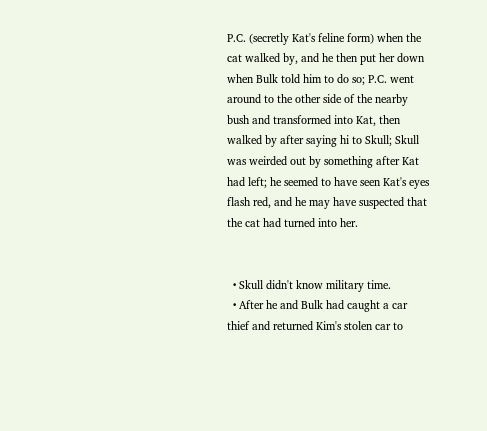P.C. (secretly Kat's feline form) when the cat walked by, and he then put her down when Bulk told him to do so; P.C. went around to the other side of the nearby bush and transformed into Kat, then walked by after saying hi to Skull; Skull was weirded out by something after Kat had left; he seemed to have seen Kat's eyes flash red, and he may have suspected that the cat had turned into her.


  • Skull didn't know military time.
  • After he and Bulk had caught a car thief and returned Kim's stolen car to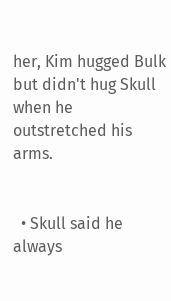her, Kim hugged Bulk but didn't hug Skull when he outstretched his arms.


  • Skull said he always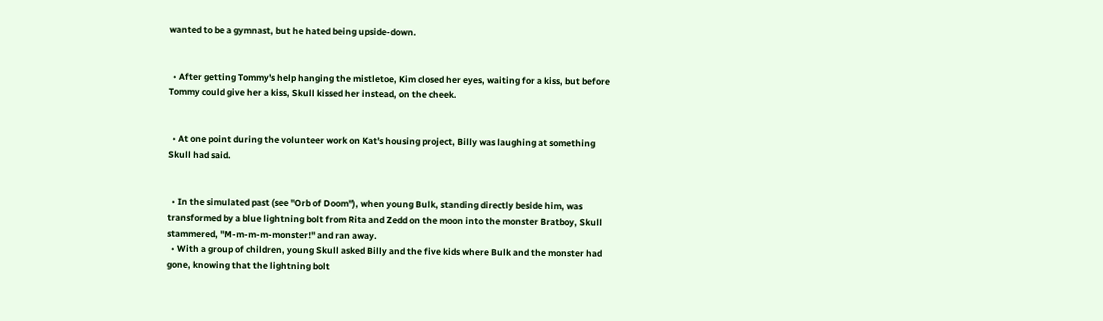wanted to be a gymnast, but he hated being upside-down.


  • After getting Tommy's help hanging the mistletoe, Kim closed her eyes, waiting for a kiss, but before Tommy could give her a kiss, Skull kissed her instead, on the cheek.


  • At one point during the volunteer work on Kat's housing project, Billy was laughing at something Skull had said.


  • In the simulated past (see "Orb of Doom"), when young Bulk, standing directly beside him, was transformed by a blue lightning bolt from Rita and Zedd on the moon into the monster Bratboy, Skull stammered, "M-m-m-m-monster!" and ran away.
  • With a group of children, young Skull asked Billy and the five kids where Bulk and the monster had gone, knowing that the lightning bolt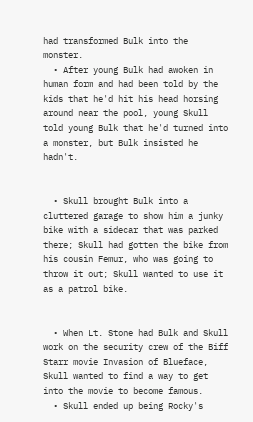had transformed Bulk into the monster.
  • After young Bulk had awoken in human form and had been told by the kids that he'd hit his head horsing around near the pool, young Skull told young Bulk that he'd turned into a monster, but Bulk insisted he hadn't.


  • Skull brought Bulk into a cluttered garage to show him a junky bike with a sidecar that was parked there; Skull had gotten the bike from his cousin Femur, who was going to throw it out; Skull wanted to use it as a patrol bike.


  • When Lt. Stone had Bulk and Skull work on the security crew of the Biff Starr movie Invasion of Blueface, Skull wanted to find a way to get into the movie to become famous.
  • Skull ended up being Rocky's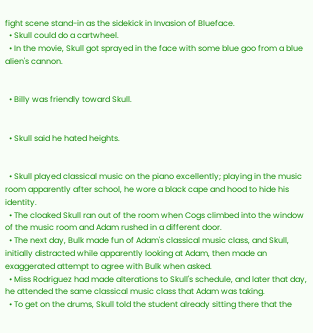fight scene stand-in as the sidekick in Invasion of Blueface.
  • Skull could do a cartwheel.
  • In the movie, Skull got sprayed in the face with some blue goo from a blue alien's cannon.


  • Billy was friendly toward Skull.


  • Skull said he hated heights.


  • Skull played classical music on the piano excellently; playing in the music room apparently after school, he wore a black cape and hood to hide his identity.
  • The cloaked Skull ran out of the room when Cogs climbed into the window of the music room and Adam rushed in a different door.
  • The next day, Bulk made fun of Adam's classical music class, and Skull, initially distracted while apparently looking at Adam, then made an exaggerated attempt to agree with Bulk when asked.
  • Miss Rodriguez had made alterations to Skull's schedule, and later that day, he attended the same classical music class that Adam was taking.
  • To get on the drums, Skull told the student already sitting there that the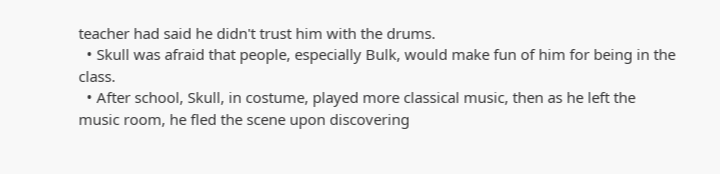teacher had said he didn't trust him with the drums.
  • Skull was afraid that people, especially Bulk, would make fun of him for being in the class.
  • After school, Skull, in costume, played more classical music, then as he left the music room, he fled the scene upon discovering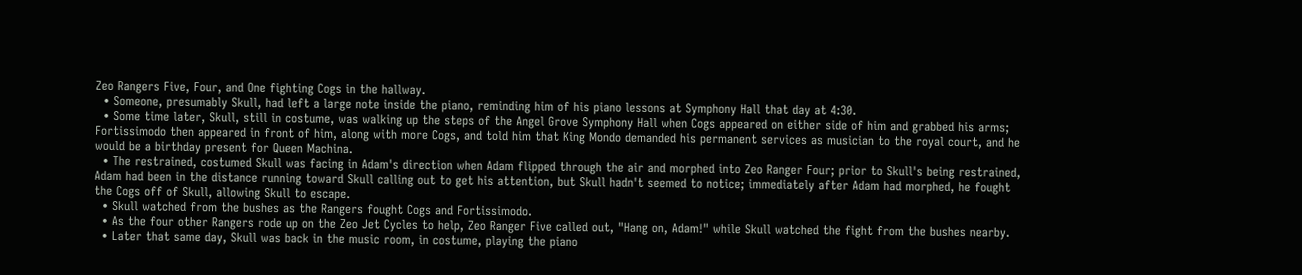Zeo Rangers Five, Four, and One fighting Cogs in the hallway.
  • Someone, presumably Skull, had left a large note inside the piano, reminding him of his piano lessons at Symphony Hall that day at 4:30.
  • Some time later, Skull, still in costume, was walking up the steps of the Angel Grove Symphony Hall when Cogs appeared on either side of him and grabbed his arms; Fortissimodo then appeared in front of him, along with more Cogs, and told him that King Mondo demanded his permanent services as musician to the royal court, and he would be a birthday present for Queen Machina.
  • The restrained, costumed Skull was facing in Adam's direction when Adam flipped through the air and morphed into Zeo Ranger Four; prior to Skull's being restrained, Adam had been in the distance running toward Skull calling out to get his attention, but Skull hadn't seemed to notice; immediately after Adam had morphed, he fought the Cogs off of Skull, allowing Skull to escape.
  • Skull watched from the bushes as the Rangers fought Cogs and Fortissimodo.
  • As the four other Rangers rode up on the Zeo Jet Cycles to help, Zeo Ranger Five called out, "Hang on, Adam!" while Skull watched the fight from the bushes nearby.
  • Later that same day, Skull was back in the music room, in costume, playing the piano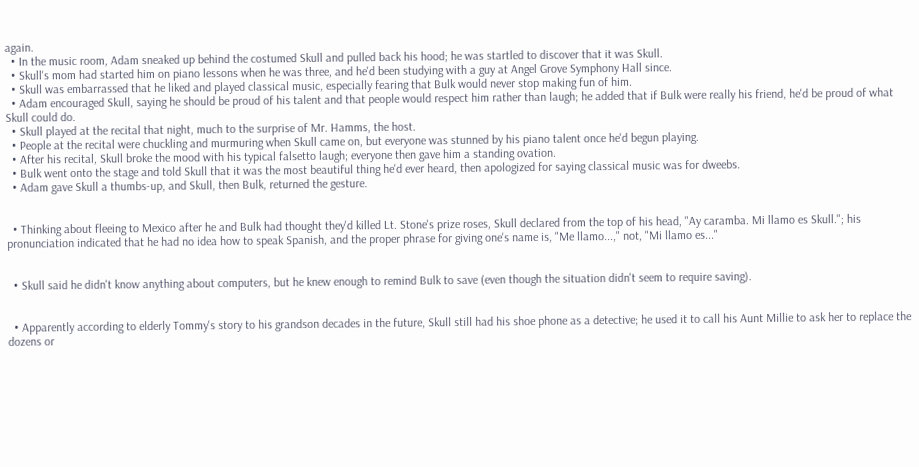again.
  • In the music room, Adam sneaked up behind the costumed Skull and pulled back his hood; he was startled to discover that it was Skull.
  • Skull's mom had started him on piano lessons when he was three, and he'd been studying with a guy at Angel Grove Symphony Hall since.
  • Skull was embarrassed that he liked and played classical music, especially fearing that Bulk would never stop making fun of him.
  • Adam encouraged Skull, saying he should be proud of his talent and that people would respect him rather than laugh; he added that if Bulk were really his friend, he'd be proud of what Skull could do.
  • Skull played at the recital that night, much to the surprise of Mr. Hamms, the host.
  • People at the recital were chuckling and murmuring when Skull came on, but everyone was stunned by his piano talent once he'd begun playing.
  • After his recital, Skull broke the mood with his typical falsetto laugh; everyone then gave him a standing ovation.
  • Bulk went onto the stage and told Skull that it was the most beautiful thing he'd ever heard, then apologized for saying classical music was for dweebs.
  • Adam gave Skull a thumbs-up, and Skull, then Bulk, returned the gesture.


  • Thinking about fleeing to Mexico after he and Bulk had thought they'd killed Lt. Stone's prize roses, Skull declared from the top of his head, "Ay caramba. Mi llamo es Skull."; his pronunciation indicated that he had no idea how to speak Spanish, and the proper phrase for giving one's name is, "Me llamo...," not, "Mi llamo es..."


  • Skull said he didn't know anything about computers, but he knew enough to remind Bulk to save (even though the situation didn't seem to require saving).


  • Apparently according to elderly Tommy's story to his grandson decades in the future, Skull still had his shoe phone as a detective; he used it to call his Aunt Millie to ask her to replace the dozens or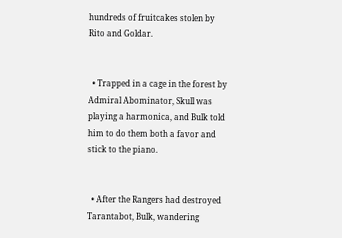hundreds of fruitcakes stolen by Rito and Goldar.


  • Trapped in a cage in the forest by Admiral Abominator, Skull was playing a harmonica, and Bulk told him to do them both a favor and stick to the piano.


  • After the Rangers had destroyed Tarantabot, Bulk, wandering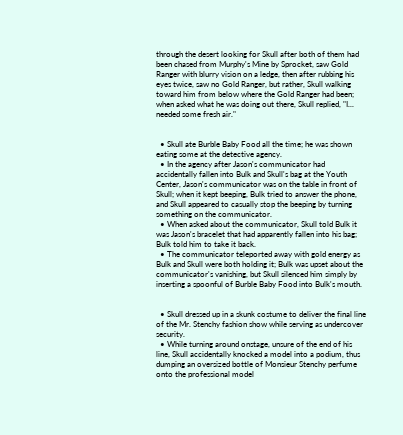through the desert looking for Skull after both of them had been chased from Murphy's Mine by Sprocket, saw Gold Ranger with blurry vision on a ledge, then after rubbing his eyes twice, saw no Gold Ranger, but rather, Skull walking toward him from below where the Gold Ranger had been; when asked what he was doing out there, Skull replied, "I... needed some fresh air."


  • Skull ate Burble Baby Food all the time; he was shown eating some at the detective agency.
  • In the agency after Jason's communicator had accidentally fallen into Bulk and Skull's bag at the Youth Center, Jason's communicator was on the table in front of Skull; when it kept beeping, Bulk tried to answer the phone, and Skull appeared to casually stop the beeping by turning something on the communicator.
  • When asked about the communicator, Skull told Bulk it was Jason's bracelet that had apparently fallen into his bag; Bulk told him to take it back.
  • The communicator teleported away with gold energy as Bulk and Skull were both holding it; Bulk was upset about the communicator's vanishing, but Skull silenced him simply by inserting a spoonful of Burble Baby Food into Bulk's mouth.


  • Skull dressed up in a skunk costume to deliver the final line of the Mr. Stenchy fashion show while serving as undercover security.
  • While turning around onstage, unsure of the end of his line, Skull accidentally knocked a model into a podium, thus dumping an oversized bottle of Monsieur Stenchy perfume onto the professional model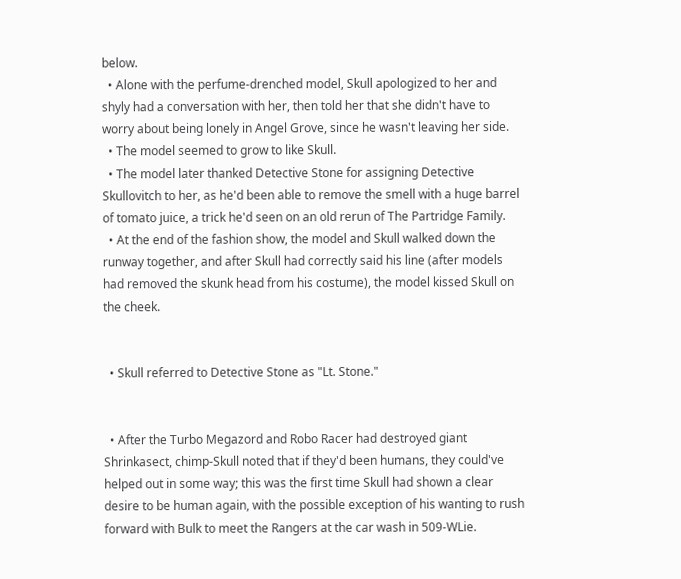below.
  • Alone with the perfume-drenched model, Skull apologized to her and shyly had a conversation with her, then told her that she didn't have to worry about being lonely in Angel Grove, since he wasn't leaving her side.
  • The model seemed to grow to like Skull.
  • The model later thanked Detective Stone for assigning Detective Skullovitch to her, as he'd been able to remove the smell with a huge barrel of tomato juice, a trick he'd seen on an old rerun of The Partridge Family.
  • At the end of the fashion show, the model and Skull walked down the runway together, and after Skull had correctly said his line (after models had removed the skunk head from his costume), the model kissed Skull on the cheek.


  • Skull referred to Detective Stone as "Lt. Stone."


  • After the Turbo Megazord and Robo Racer had destroyed giant Shrinkasect, chimp-Skull noted that if they'd been humans, they could've helped out in some way; this was the first time Skull had shown a clear desire to be human again, with the possible exception of his wanting to rush forward with Bulk to meet the Rangers at the car wash in 509-WLie.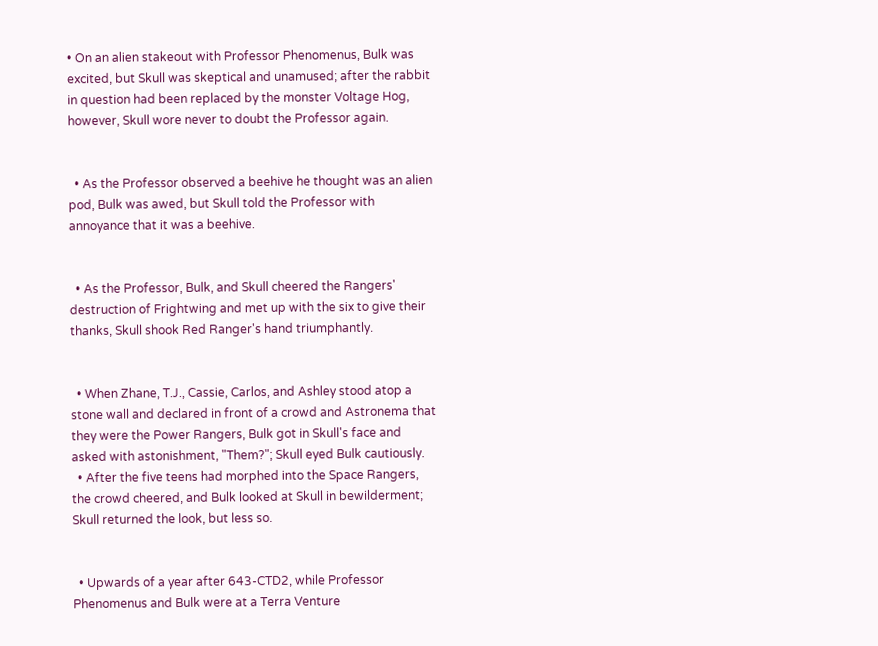• On an alien stakeout with Professor Phenomenus, Bulk was excited, but Skull was skeptical and unamused; after the rabbit in question had been replaced by the monster Voltage Hog, however, Skull wore never to doubt the Professor again.


  • As the Professor observed a beehive he thought was an alien pod, Bulk was awed, but Skull told the Professor with annoyance that it was a beehive.


  • As the Professor, Bulk, and Skull cheered the Rangers' destruction of Frightwing and met up with the six to give their thanks, Skull shook Red Ranger's hand triumphantly.


  • When Zhane, T.J., Cassie, Carlos, and Ashley stood atop a stone wall and declared in front of a crowd and Astronema that they were the Power Rangers, Bulk got in Skull's face and asked with astonishment, "Them?"; Skull eyed Bulk cautiously.
  • After the five teens had morphed into the Space Rangers, the crowd cheered, and Bulk looked at Skull in bewilderment; Skull returned the look, but less so.


  • Upwards of a year after 643-CTD2, while Professor Phenomenus and Bulk were at a Terra Venture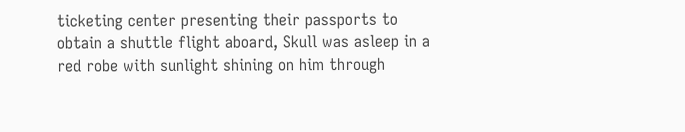ticketing center presenting their passports to obtain a shuttle flight aboard, Skull was asleep in a red robe with sunlight shining on him through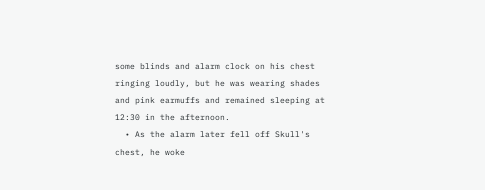some blinds and alarm clock on his chest ringing loudly, but he was wearing shades and pink earmuffs and remained sleeping at 12:30 in the afternoon.
  • As the alarm later fell off Skull's chest, he woke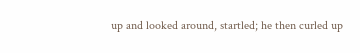up and looked around, startled; he then curled up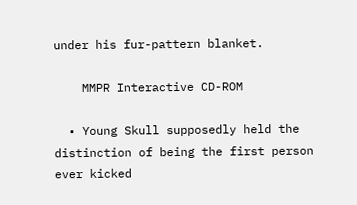under his fur-pattern blanket.

    MMPR Interactive CD-ROM

  • Young Skull supposedly held the distinction of being the first person ever kicked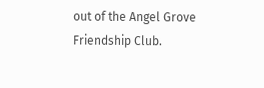out of the Angel Grove Friendship Club.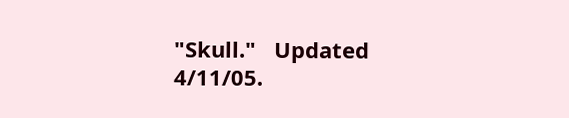"Skull."   Updated 4/11/05.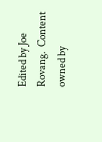Edited by Joe Rovang.  Content owned by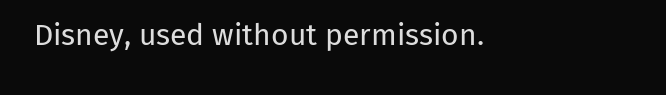Disney, used without permission.